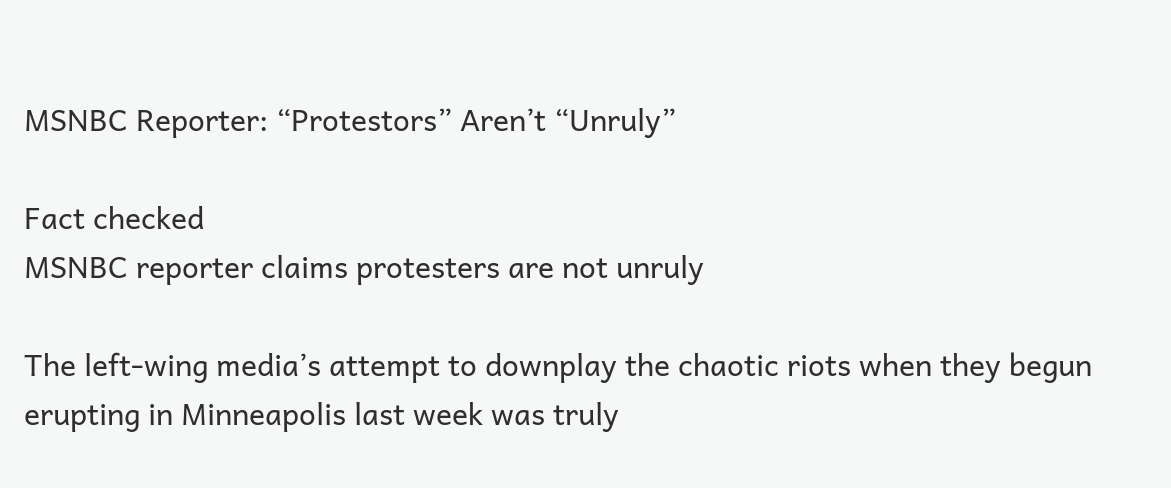MSNBC Reporter: “Protestors” Aren’t “Unruly”

Fact checked
MSNBC reporter claims protesters are not unruly

The left-wing media’s attempt to downplay the chaotic riots when they begun erupting in Minneapolis last week was truly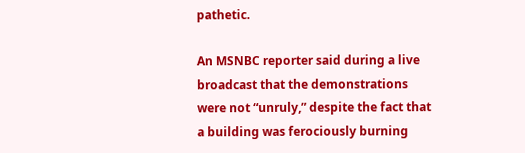pathetic.

An MSNBC reporter said during a live broadcast that the demonstrations were not “unruly,” despite the fact that a building was ferociously burning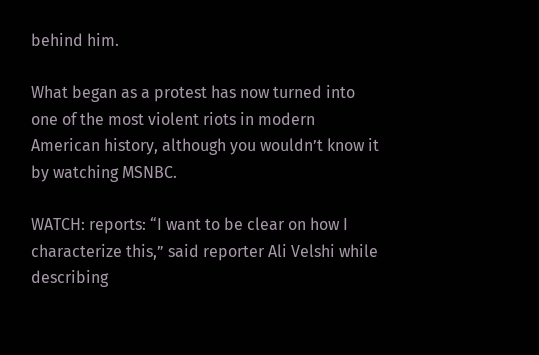behind him.

What began as a protest has now turned into one of the most violent riots in modern American history, although you wouldn’t know it by watching MSNBC.

WATCH: reports: “I want to be clear on how I characterize this,” said reporter Ali Velshi while describing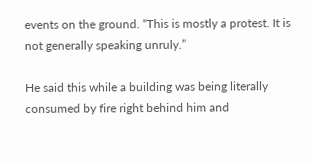events on the ground. “This is mostly a protest. It is not generally speaking unruly.”

He said this while a building was being literally consumed by fire right behind him and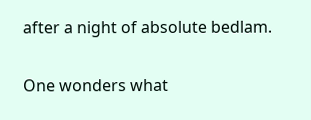after a night of absolute bedlam.

One wonders what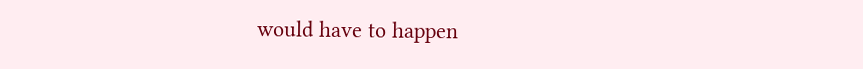would have to happen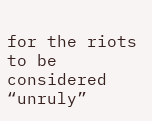for the riots to be considered “unruly”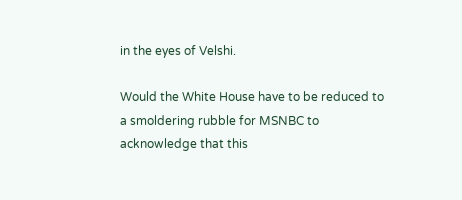in the eyes of Velshi.

Would the White House have to be reduced to a smoldering rubble for MSNBC to acknowledge that this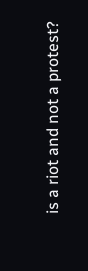is a riot and not a protest?